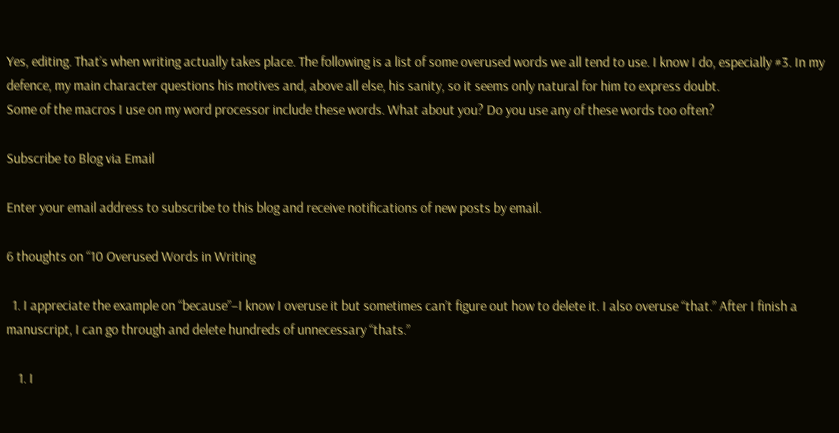Yes, editing. That’s when writing actually takes place. The following is a list of some overused words we all tend to use. I know I do, especially #3. In my defence, my main character questions his motives and, above all else, his sanity, so it seems only natural for him to express doubt.
Some of the macros I use on my word processor include these words. What about you? Do you use any of these words too often?

Subscribe to Blog via Email

Enter your email address to subscribe to this blog and receive notifications of new posts by email.

6 thoughts on “10 Overused Words in Writing

  1. I appreciate the example on “because”–I know I overuse it but sometimes can’t figure out how to delete it. I also overuse “that.” After I finish a manuscript, I can go through and delete hundreds of unnecessary “thats.”

    1. I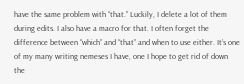have the same problem with “that.” Luckily, I delete a lot of them during edits. I also have a macro for that. I often forget the difference between “which” and “that” and when to use either. It’s one of my many writing nemeses I have, one I hope to get rid of down the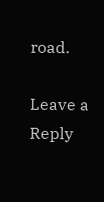road.

Leave a Reply